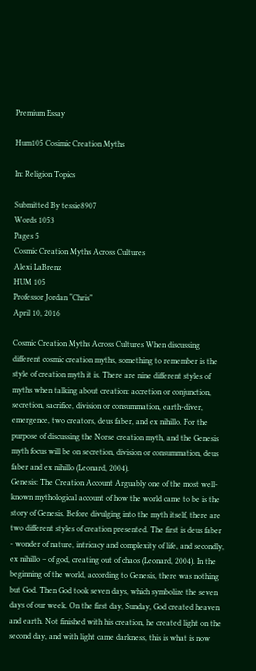Premium Essay

Hum105 Cosimic Creation Myths

In: Religion Topics

Submitted By tessie8907
Words 1053
Pages 5
Cosmic Creation Myths Across Cultures
Alexi LaBrenz
HUM 105
Professor Jordan “Chris”
April 10, 2016

Cosmic Creation Myths Across Cultures When discussing different cosmic creation myths, something to remember is the style of creation myth it is. There are nine different styles of myths when talking about creation: accretion or conjunction, secretion, sacrifice, division or consummation, earth-diver, emergence, two creators, deus faber, and ex nihillo. For the purpose of discussing the Norse creation myth, and the Genesis myth focus will be on secretion, division or consummation, deus faber and ex nihillo (Leonard, 2004).
Genesis: The Creation Account Arguably one of the most well-known mythological account of how the world came to be is the story of Genesis. Before divulging into the myth itself, there are two different styles of creation presented. The first is deus faber - wonder of nature, intricacy and complexity of life, and secondly, ex nihillo – of god, creating out of chaos (Leonard, 2004). In the beginning of the world, according to Genesis, there was nothing but God. Then God took seven days, which symbolize the seven days of our week. On the first day, Sunday, God created heaven and earth. Not finished with his creation, he created light on the second day, and with light came darkness, this is what is now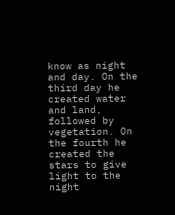know as night and day. On the third day he created water and land, followed by vegetation. On the fourth he created the stars to give light to the night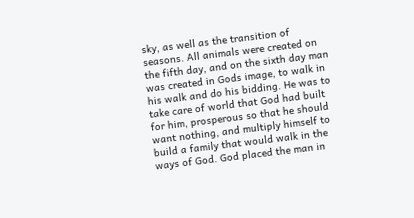sky, as well as the transition of seasons. All animals were created on the fifth day, and on the sixth day man was created in Gods image, to walk in his walk and do his bidding. He was to take care of world that God had built for him, prosperous so that he should want nothing, and multiply himself to build a family that would walk in the ways of God. God placed the man in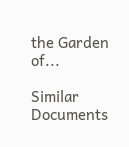the Garden of...

Similar Documents